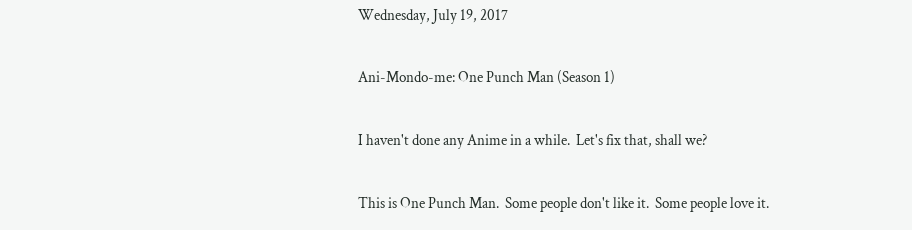Wednesday, July 19, 2017

Ani-Mondo-me: One Punch Man (Season 1)

I haven't done any Anime in a while.  Let's fix that, shall we?

This is One Punch Man.  Some people don't like it.  Some people love it.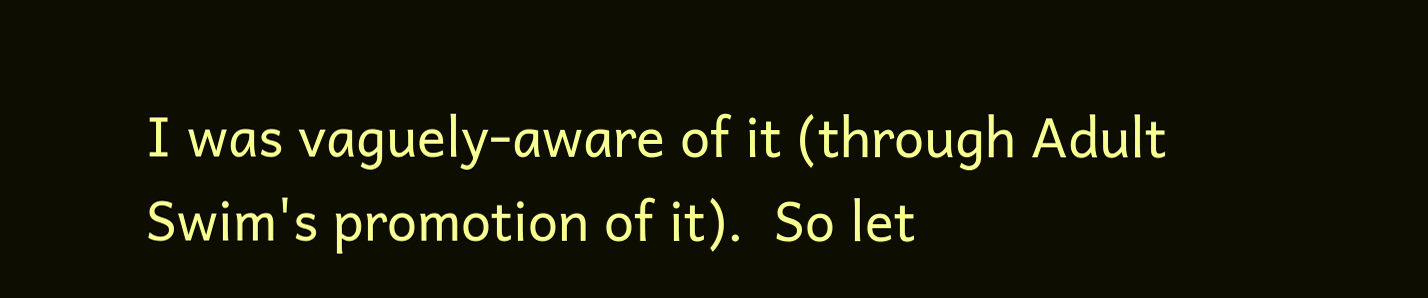I was vaguely-aware of it (through Adult Swim's promotion of it).  So let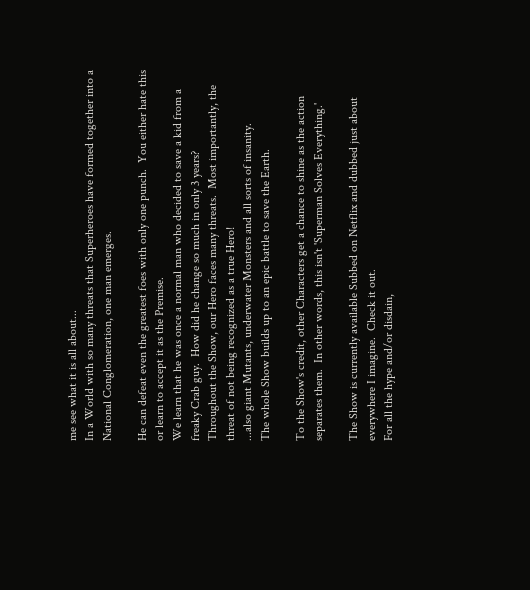me see what it is all about...
In a World with so many threats that Superheroes have formed together into a National Conglomeration, one man emerges.

He can defeat even the greatest foes with only one punch.  You either hate this or learn to accept it as the Premise.
We learn that he was once a normal man who decided to save a kid from a freaky Crab guy.  How did he change so much in only 3 years?
Throughout the Show, our Hero faces many threats.  Most importantly, the threat of not being recognized as a true Hero!
...also giant Mutants, underwater Monsters and all sorts of insanity.
The whole Show builds up to an epic battle to save the Earth.

To the Show's credit, other Characters get a chance to shine as the action separates them.  In other words, this isn't 'Superman Solves Everything.'

The Show is currently available Subbed on Netflix and dubbed just about everywhere I imagine.  Check it out.
For all the hype and/or disdain,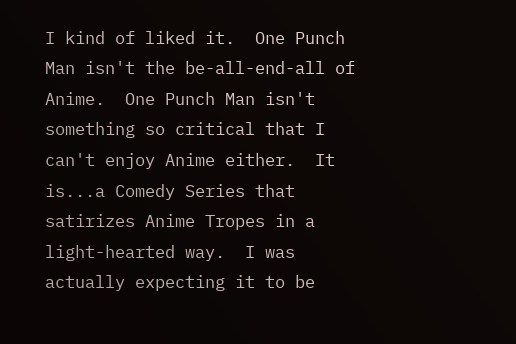I kind of liked it.  One Punch Man isn't the be-all-end-all of Anime.  One Punch Man isn't something so critical that I can't enjoy Anime either.  It is...a Comedy Series that satirizes Anime Tropes in a light-hearted way.  I was actually expecting it to be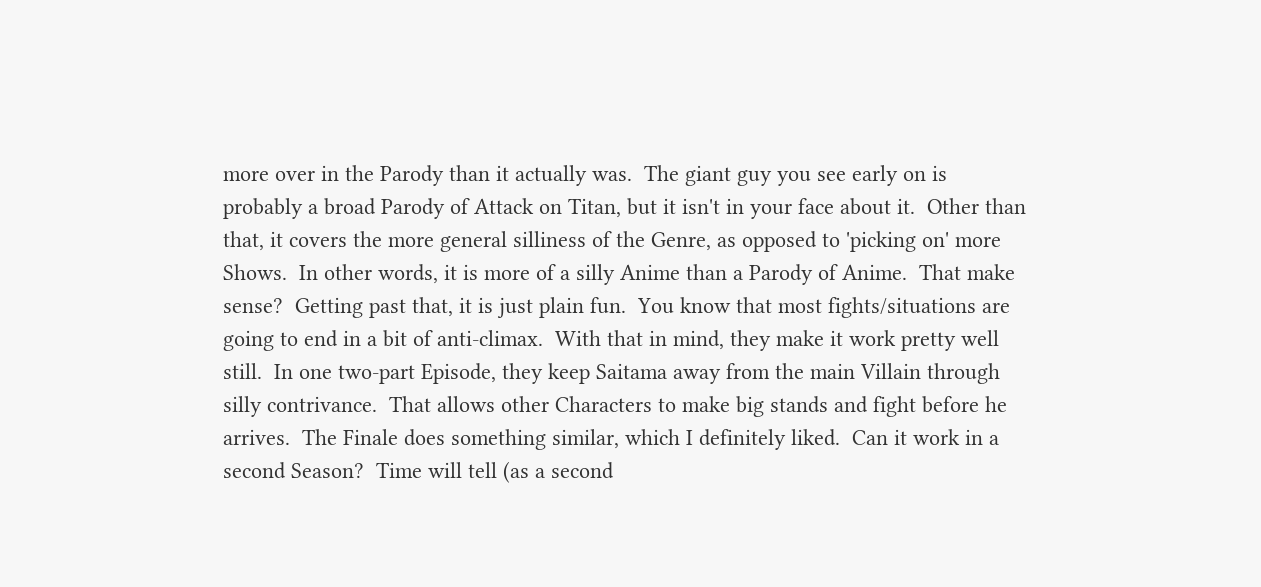more over in the Parody than it actually was.  The giant guy you see early on is probably a broad Parody of Attack on Titan, but it isn't in your face about it.  Other than that, it covers the more general silliness of the Genre, as opposed to 'picking on' more Shows.  In other words, it is more of a silly Anime than a Parody of Anime.  That make sense?  Getting past that, it is just plain fun.  You know that most fights/situations are going to end in a bit of anti-climax.  With that in mind, they make it work pretty well still.  In one two-part Episode, they keep Saitama away from the main Villain through silly contrivance.  That allows other Characters to make big stands and fight before he arrives.  The Finale does something similar, which I definitely liked.  Can it work in a second Season?  Time will tell (as a second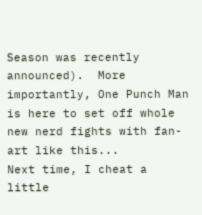Season was recently announced).  More importantly, One Punch Man is here to set off whole new nerd fights with fan-art like this...
Next time, I cheat a little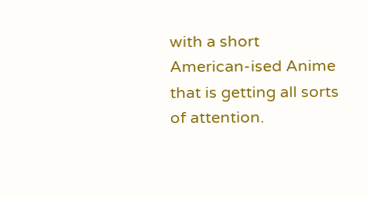with a short American-ised Anime that is getting all sorts of attention.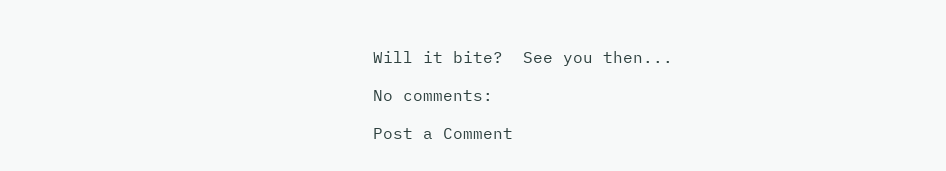Will it bite?  See you then...

No comments:

Post a Comment